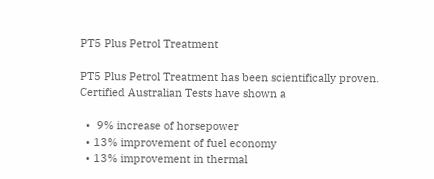PT5 Plus Petrol Treatment

PT5 Plus Petrol Treatment has been scientifically proven. Certified Australian Tests have shown a

  •  9% increase of horsepower
  • 13% improvement of fuel economy
  • 13% improvement in thermal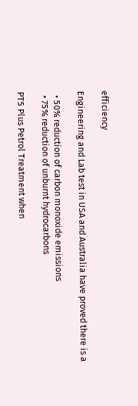efficiency

Engineering and Lab test in USA and Australia have proved there is a

  • 50% reduction of carbon monoxide emissions
  • 75% reduction of unburnt hydrocarbons

PT5 Plus Petrol Treatment when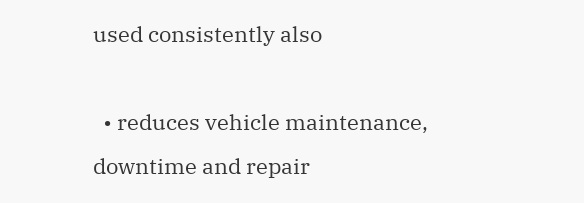used consistently also

  • reduces vehicle maintenance, downtime and repair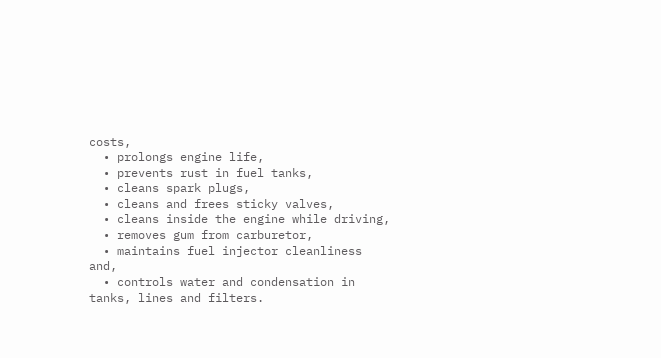costs,
  • prolongs engine life,
  • prevents rust in fuel tanks,
  • cleans spark plugs,
  • cleans and frees sticky valves,
  • cleans inside the engine while driving,
  • removes gum from carburetor,
  • maintains fuel injector cleanliness and,
  • controls water and condensation in tanks, lines and filters.